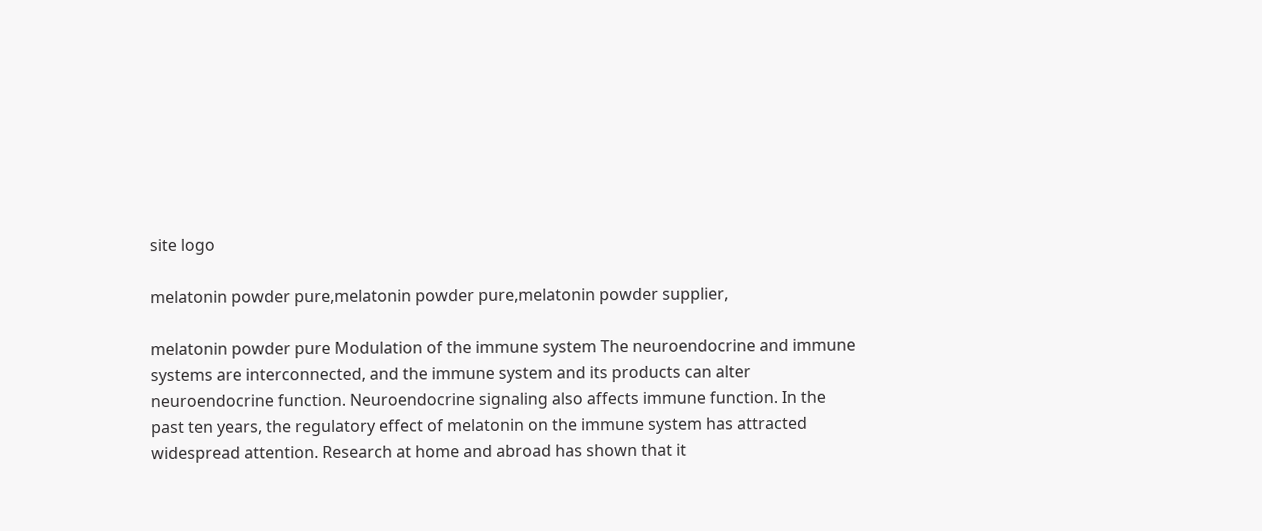site logo

melatonin powder pure,melatonin powder pure,melatonin powder supplier,

melatonin powder pure Modulation of the immune system The neuroendocrine and immune systems are interconnected, and the immune system and its products can alter neuroendocrine function. Neuroendocrine signaling also affects immune function. In the past ten years, the regulatory effect of melatonin on the immune system has attracted widespread attention. Research at home and abroad has shown that it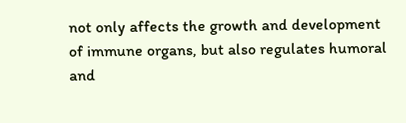not only affects the growth and development of immune organs, but also regulates humoral and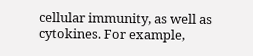cellular immunity, as well as cytokines. For example,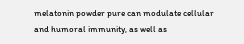melatonin powder pure can modulate cellular and humoral immunity, as well as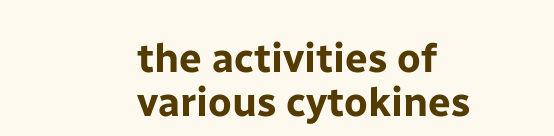the activities of various cytokines